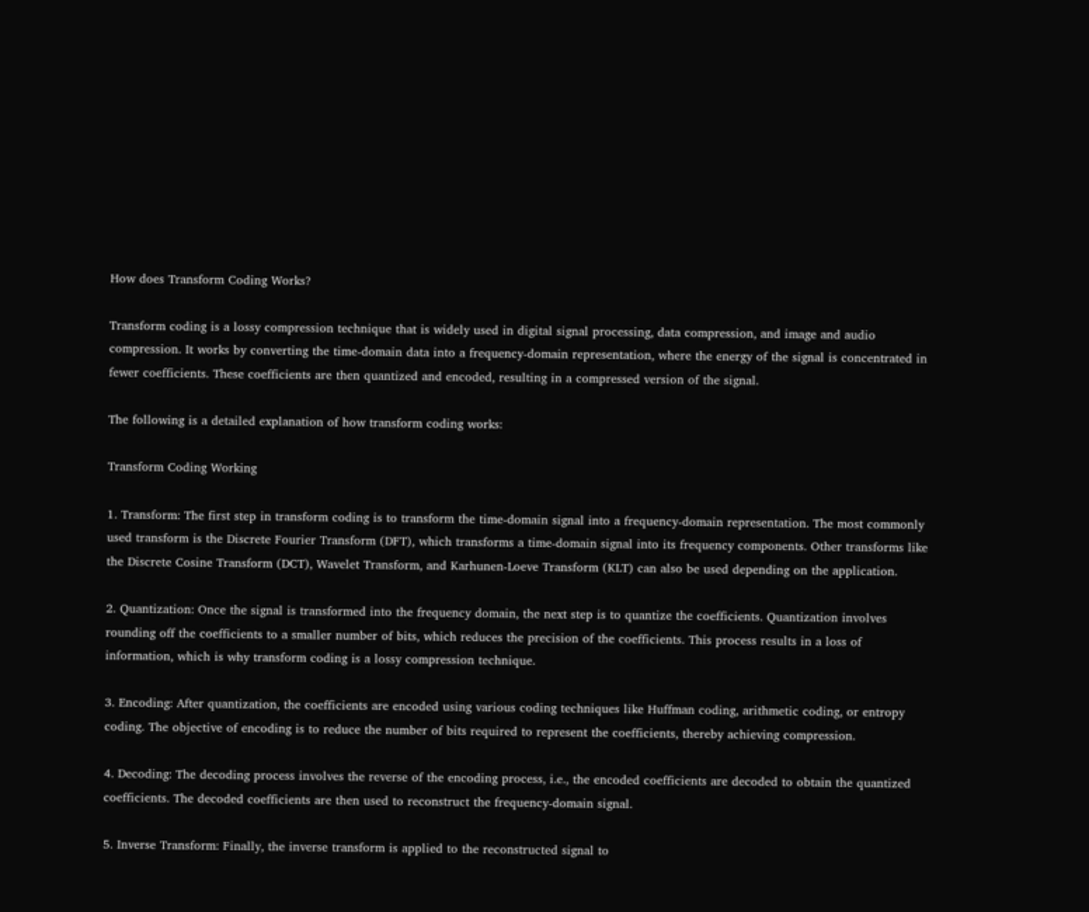How does Transform Coding Works?

Transform coding is a lossy compression technique that is widely used in digital signal processing, data compression, and image and audio compression. It works by converting the time-domain data into a frequency-domain representation, where the energy of the signal is concentrated in fewer coefficients. These coefficients are then quantized and encoded, resulting in a compressed version of the signal.

The following is a detailed explanation of how transform coding works:

Transform Coding Working

1. Transform: The first step in transform coding is to transform the time-domain signal into a frequency-domain representation. The most commonly used transform is the Discrete Fourier Transform (DFT), which transforms a time-domain signal into its frequency components. Other transforms like the Discrete Cosine Transform (DCT), Wavelet Transform, and Karhunen-Loeve Transform (KLT) can also be used depending on the application.

2. Quantization: Once the signal is transformed into the frequency domain, the next step is to quantize the coefficients. Quantization involves rounding off the coefficients to a smaller number of bits, which reduces the precision of the coefficients. This process results in a loss of information, which is why transform coding is a lossy compression technique.

3. Encoding: After quantization, the coefficients are encoded using various coding techniques like Huffman coding, arithmetic coding, or entropy coding. The objective of encoding is to reduce the number of bits required to represent the coefficients, thereby achieving compression.

4. Decoding: The decoding process involves the reverse of the encoding process, i.e., the encoded coefficients are decoded to obtain the quantized coefficients. The decoded coefficients are then used to reconstruct the frequency-domain signal.

5. Inverse Transform: Finally, the inverse transform is applied to the reconstructed signal to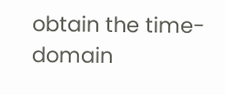obtain the time-domain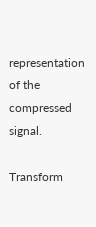representation of the compressed signal.

Transform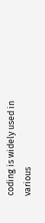coding is widely used in various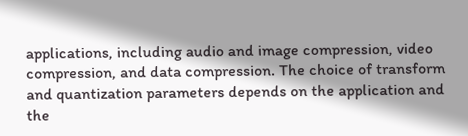applications, including audio and image compression, video compression, and data compression. The choice of transform and quantization parameters depends on the application and the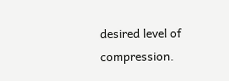desired level of compression.